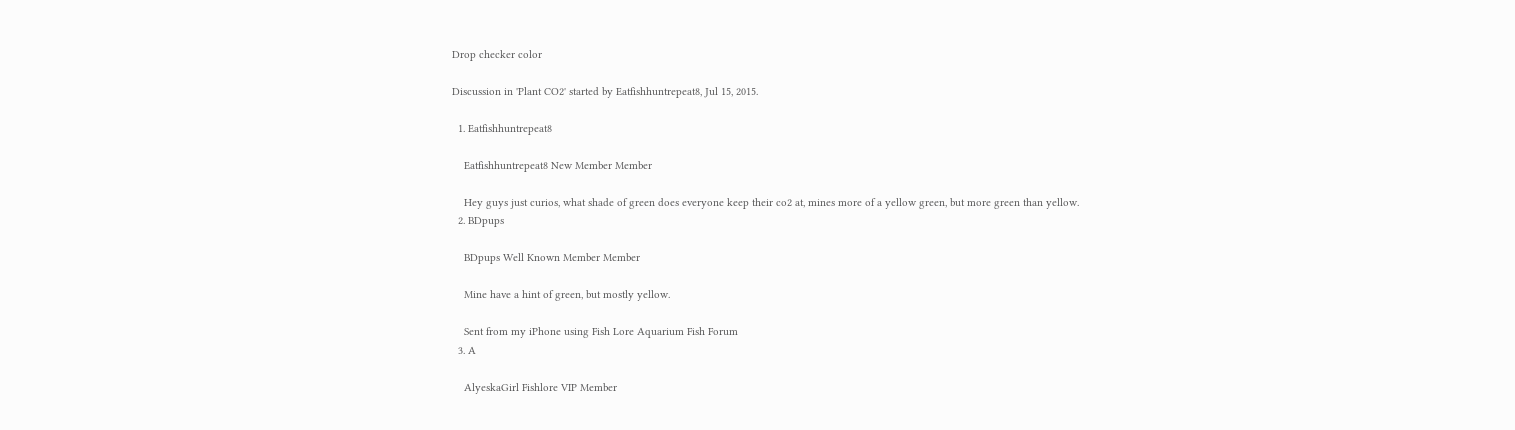Drop checker color

Discussion in 'Plant CO2' started by Eatfishhuntrepeat8, Jul 15, 2015.

  1. Eatfishhuntrepeat8

    Eatfishhuntrepeat8 New Member Member

    Hey guys just curios, what shade of green does everyone keep their co2 at, mines more of a yellow green, but more green than yellow.
  2. BDpups

    BDpups Well Known Member Member

    Mine have a hint of green, but mostly yellow.

    Sent from my iPhone using Fish Lore Aquarium Fish Forum
  3. A

    AlyeskaGirl Fishlore VIP Member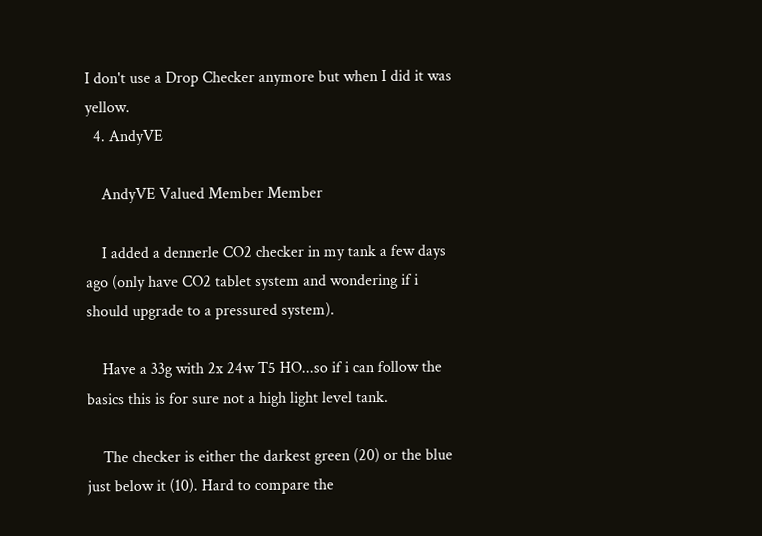I don't use a Drop Checker anymore but when I did it was yellow.
  4. AndyVE

    AndyVE Valued Member Member

    I added a dennerle CO2 checker in my tank a few days ago (only have CO2 tablet system and wondering if i should upgrade to a pressured system).

    Have a 33g with 2x 24w T5 HO...so if i can follow the basics this is for sure not a high light level tank.

    The checker is either the darkest green (20) or the blue just below it (10). Hard to compare the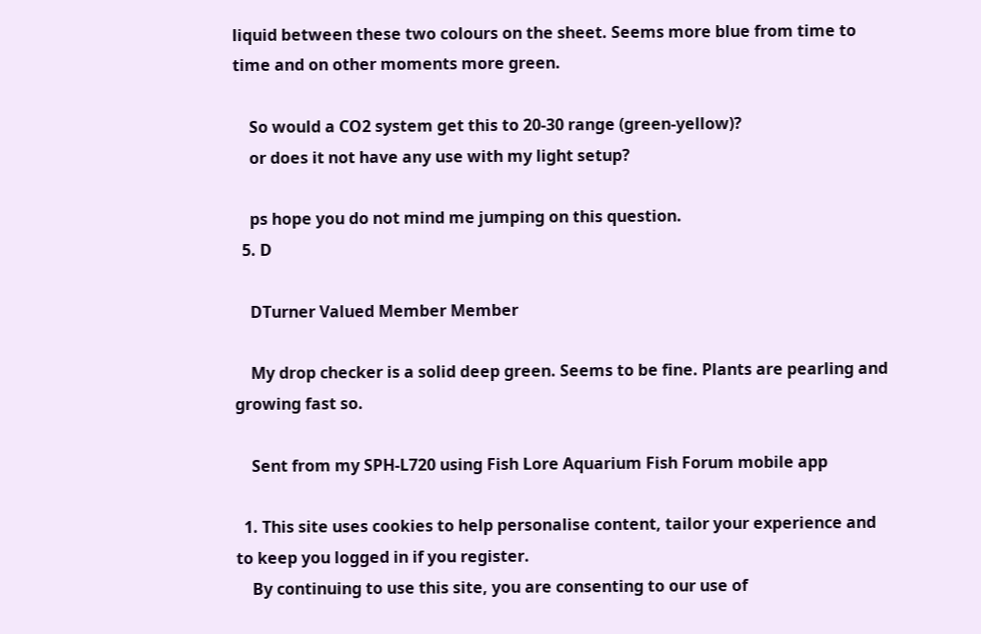liquid between these two colours on the sheet. Seems more blue from time to time and on other moments more green.

    So would a CO2 system get this to 20-30 range (green-yellow)?
    or does it not have any use with my light setup?

    ps hope you do not mind me jumping on this question.
  5. D

    DTurner Valued Member Member

    My drop checker is a solid deep green. Seems to be fine. Plants are pearling and growing fast so.

    Sent from my SPH-L720 using Fish Lore Aquarium Fish Forum mobile app

  1. This site uses cookies to help personalise content, tailor your experience and to keep you logged in if you register.
    By continuing to use this site, you are consenting to our use of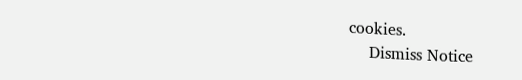cookies.
    Dismiss Notice